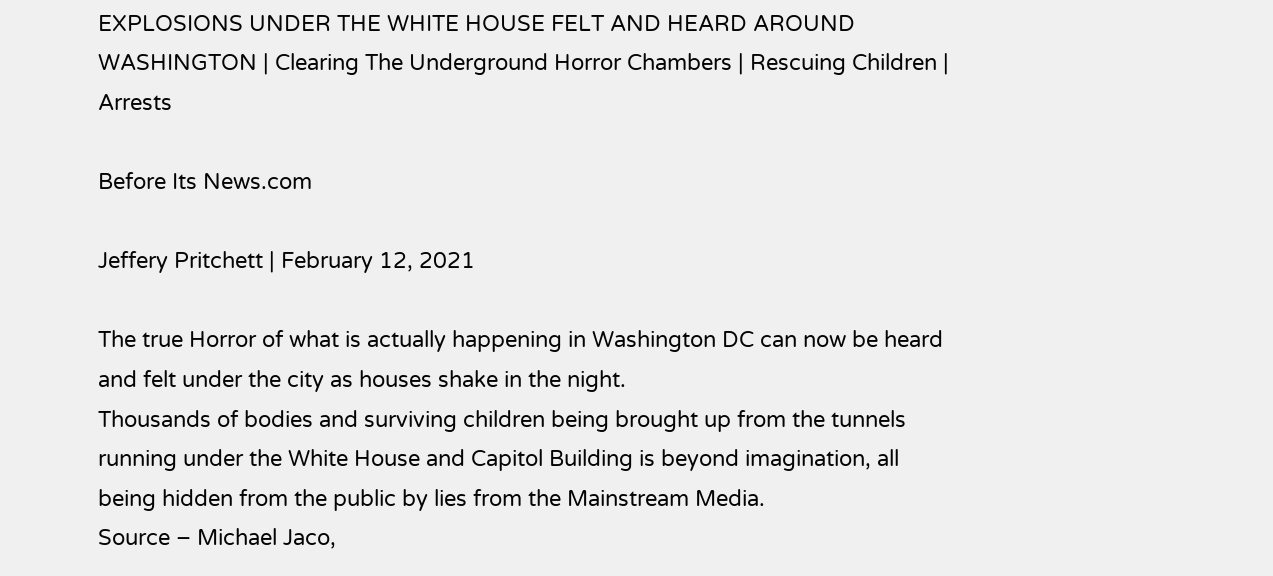EXPLOSIONS UNDER THE WHITE HOUSE FELT AND HEARD AROUND WASHINGTON | Clearing The Underground Horror Chambers | Rescuing Children | Arrests

Before Its News.com

Jeffery Pritchett | February 12, 2021

The true Horror of what is actually happening in Washington DC can now be heard and felt under the city as houses shake in the night.
Thousands of bodies and surviving children being brought up from the tunnels running under the White House and Capitol Building is beyond imagination, all being hidden from the public by lies from the Mainstream Media.
Source – Michael Jaco,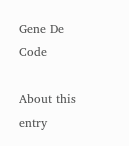Gene De Code

About this entry